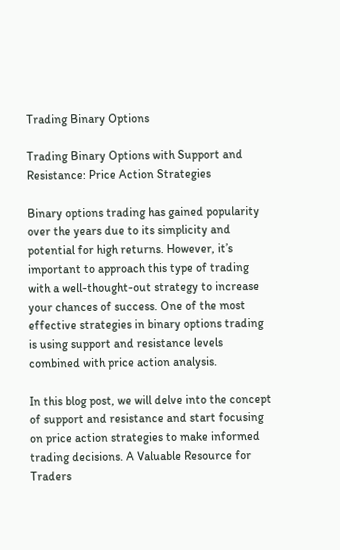Trading Binary Options

Trading Binary Options with Support and Resistance: Price Action Strategies

Binary options trading has gained popularity over the years due to its simplicity and potential for high returns. However, it’s important to approach this type of trading with a well-thought-out strategy to increase your chances of success. One of the most effective strategies in binary options trading is using support and resistance levels combined with price action analysis.

In this blog post, we will delve into the concept of support and resistance and start focusing on price action strategies to make informed trading decisions. A Valuable Resource for Traders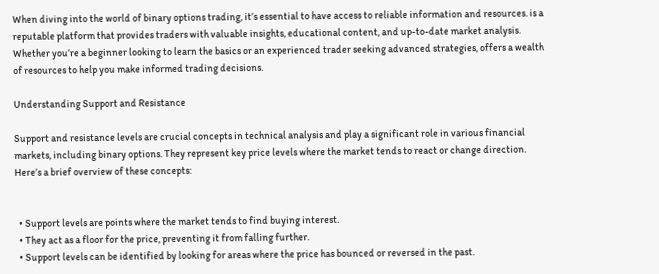When diving into the world of binary options trading, it’s essential to have access to reliable information and resources. is a reputable platform that provides traders with valuable insights, educational content, and up-to-date market analysis. Whether you’re a beginner looking to learn the basics or an experienced trader seeking advanced strategies, offers a wealth of resources to help you make informed trading decisions.

Understanding Support and Resistance

Support and resistance levels are crucial concepts in technical analysis and play a significant role in various financial markets, including binary options. They represent key price levels where the market tends to react or change direction. Here’s a brief overview of these concepts:


  • Support levels are points where the market tends to find buying interest.
  • They act as a floor for the price, preventing it from falling further.
  • Support levels can be identified by looking for areas where the price has bounced or reversed in the past.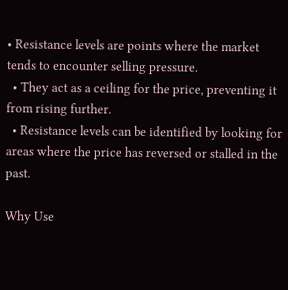• Resistance levels are points where the market tends to encounter selling pressure.
  • They act as a ceiling for the price, preventing it from rising further.
  • Resistance levels can be identified by looking for areas where the price has reversed or stalled in the past.

Why Use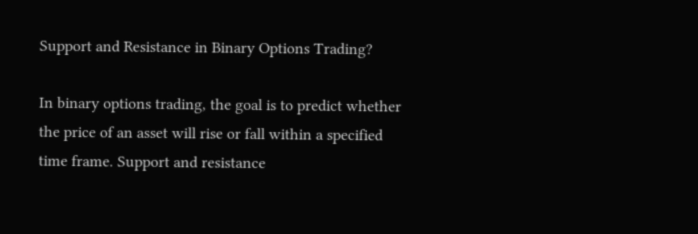Support and Resistance in Binary Options Trading?

In binary options trading, the goal is to predict whether the price of an asset will rise or fall within a specified time frame. Support and resistance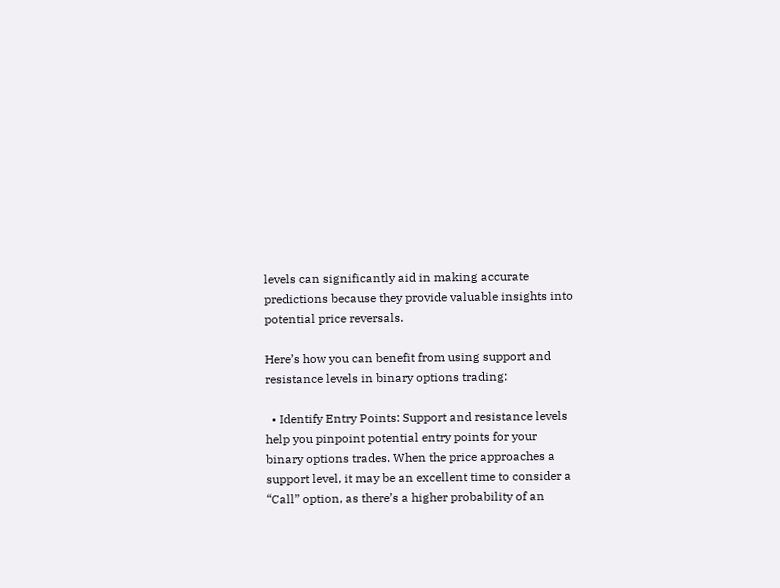levels can significantly aid in making accurate predictions because they provide valuable insights into potential price reversals.

Here’s how you can benefit from using support and resistance levels in binary options trading:

  • Identify Entry Points: Support and resistance levels help you pinpoint potential entry points for your binary options trades. When the price approaches a support level, it may be an excellent time to consider a “Call” option, as there’s a higher probability of an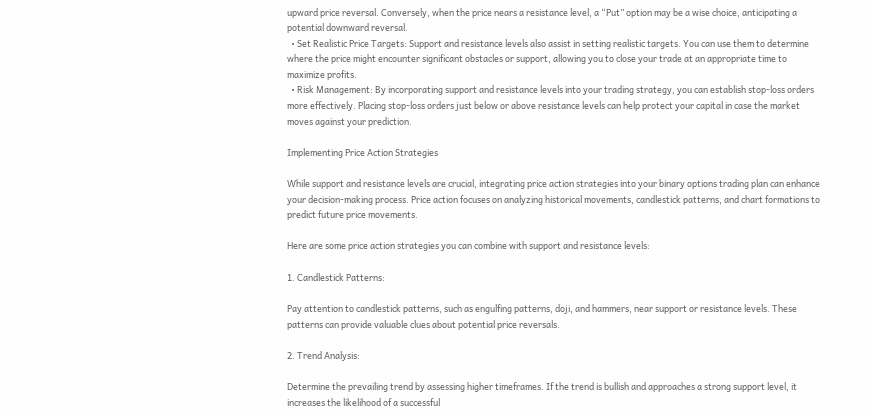upward price reversal. Conversely, when the price nears a resistance level, a “Put” option may be a wise choice, anticipating a potential downward reversal.
  • Set Realistic Price Targets: Support and resistance levels also assist in setting realistic targets. You can use them to determine where the price might encounter significant obstacles or support, allowing you to close your trade at an appropriate time to maximize profits.
  • Risk Management: By incorporating support and resistance levels into your trading strategy, you can establish stop-loss orders more effectively. Placing stop-loss orders just below or above resistance levels can help protect your capital in case the market moves against your prediction.

Implementing Price Action Strategies

While support and resistance levels are crucial, integrating price action strategies into your binary options trading plan can enhance your decision-making process. Price action focuses on analyzing historical movements, candlestick patterns, and chart formations to predict future price movements.

Here are some price action strategies you can combine with support and resistance levels:

1. Candlestick Patterns:

Pay attention to candlestick patterns, such as engulfing patterns, doji, and hammers, near support or resistance levels. These patterns can provide valuable clues about potential price reversals.

2. Trend Analysis:

Determine the prevailing trend by assessing higher timeframes. If the trend is bullish and approaches a strong support level, it increases the likelihood of a successful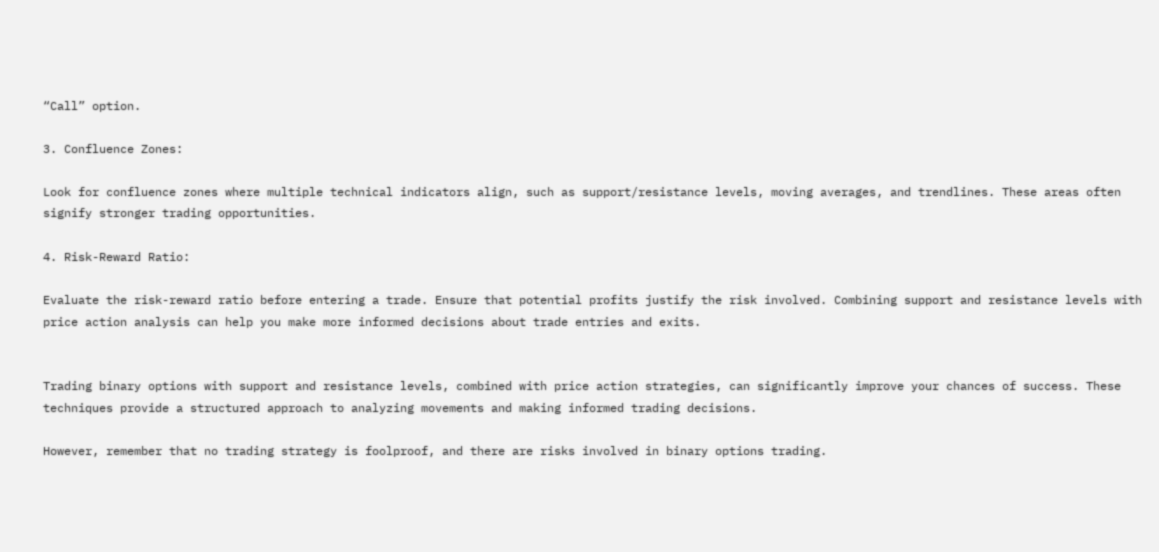“Call” option.

3. Confluence Zones:

Look for confluence zones where multiple technical indicators align, such as support/resistance levels, moving averages, and trendlines. These areas often signify stronger trading opportunities.

4. Risk-Reward Ratio:

Evaluate the risk-reward ratio before entering a trade. Ensure that potential profits justify the risk involved. Combining support and resistance levels with price action analysis can help you make more informed decisions about trade entries and exits.


Trading binary options with support and resistance levels, combined with price action strategies, can significantly improve your chances of success. These techniques provide a structured approach to analyzing movements and making informed trading decisions.

However, remember that no trading strategy is foolproof, and there are risks involved in binary options trading.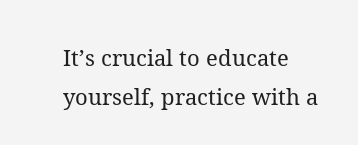It’s crucial to educate yourself, practice with a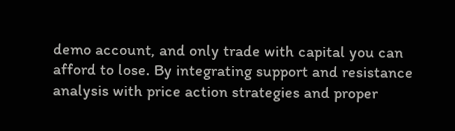demo account, and only trade with capital you can afford to lose. By integrating support and resistance analysis with price action strategies and proper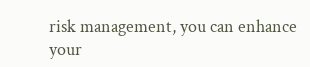risk management, you can enhance your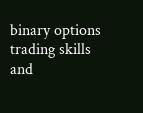binary options trading skills and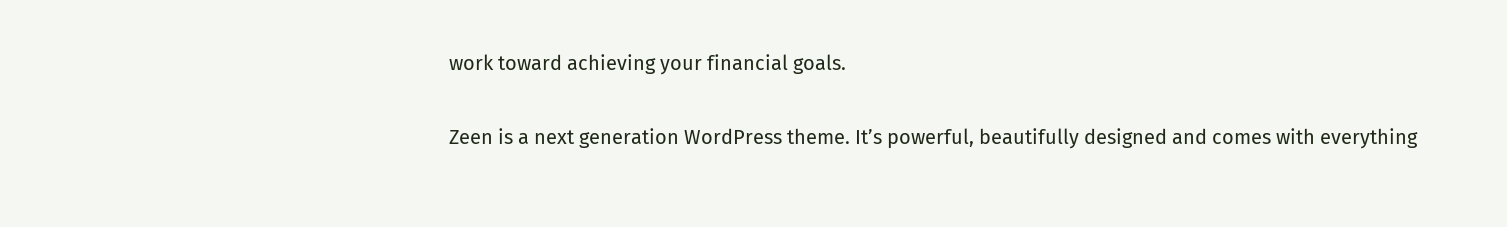work toward achieving your financial goals.

Zeen is a next generation WordPress theme. It’s powerful, beautifully designed and comes with everything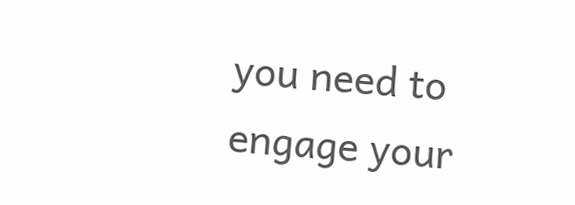you need to engage your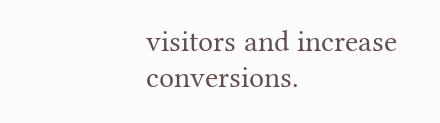visitors and increase conversions.